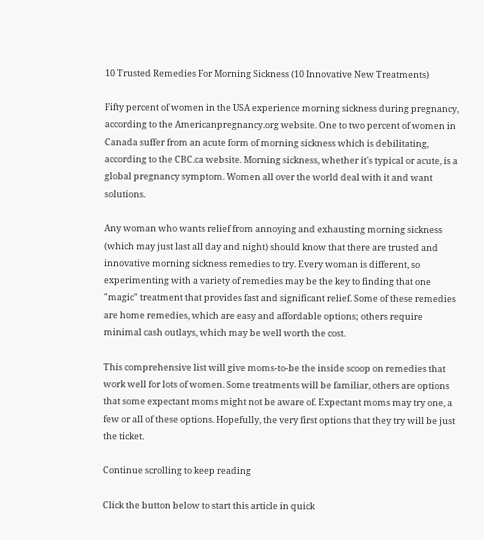10 Trusted Remedies For Morning Sickness (10 Innovative New Treatments)

Fifty percent of women in the USA experience morning sickness during pregnancy, according to the Americanpregnancy.org website. One to two percent of women in Canada suffer from an acute form of morning sickness which is debilitating, according to the CBC.ca website. Morning sickness, whether it's typical or acute, is a global pregnancy symptom. Women all over the world deal with it and want solutions.

Any woman who wants relief from annoying and exhausting morning sickness (which may just last all day and night) should know that there are trusted and innovative morning sickness remedies to try. Every woman is different, so experimenting with a variety of remedies may be the key to finding that one "magic" treatment that provides fast and significant relief. Some of these remedies are home remedies, which are easy and affordable options; others require minimal cash outlays, which may be well worth the cost.

This comprehensive list will give moms-to-be the inside scoop on remedies that work well for lots of women. Some treatments will be familiar, others are options that some expectant moms might not be aware of. Expectant moms may try one, a few or all of these options. Hopefully, the very first options that they try will be just the ticket.

Continue scrolling to keep reading

Click the button below to start this article in quick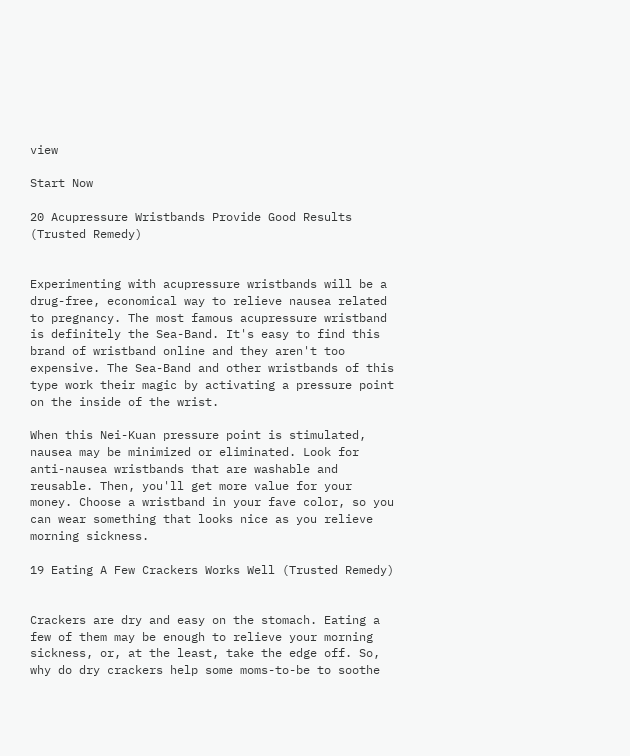view

Start Now

20 Acupressure Wristbands Provide Good Results (Trusted Remedy)


Experimenting with acupressure wristbands will be a drug-free, economical way to relieve nausea related to pregnancy. The most famous acupressure wristband is definitely the Sea-Band. It's easy to find this brand of wristband online and they aren't too expensive. The Sea-Band and other wristbands of this type work their magic by activating a pressure point on the inside of the wrist.

When this Nei-Kuan pressure point is stimulated, nausea may be minimized or eliminated. Look for anti-nausea wristbands that are washable and reusable. Then, you'll get more value for your money. Choose a wristband in your fave color, so you can wear something that looks nice as you relieve morning sickness.

19 Eating A Few Crackers Works Well (Trusted Remedy)


Crackers are dry and easy on the stomach. Eating a few of them may be enough to relieve your morning sickness, or, at the least, take the edge off. So, why do dry crackers help some moms-to-be to soothe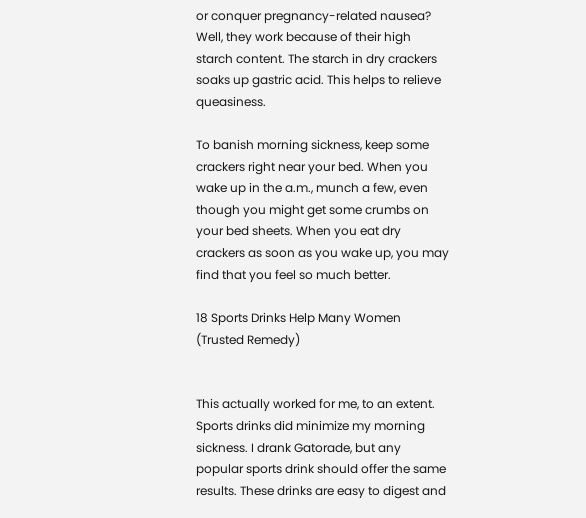or conquer pregnancy-related nausea? Well, they work because of their high starch content. The starch in dry crackers soaks up gastric acid. This helps to relieve queasiness.

To banish morning sickness, keep some crackers right near your bed. When you wake up in the a.m., munch a few, even though you might get some crumbs on your bed sheets. When you eat dry crackers as soon as you wake up, you may find that you feel so much better.

18 Sports Drinks Help Many Women (Trusted Remedy)


This actually worked for me, to an extent. Sports drinks did minimize my morning sickness. I drank Gatorade, but any popular sports drink should offer the same results. These drinks are easy to digest and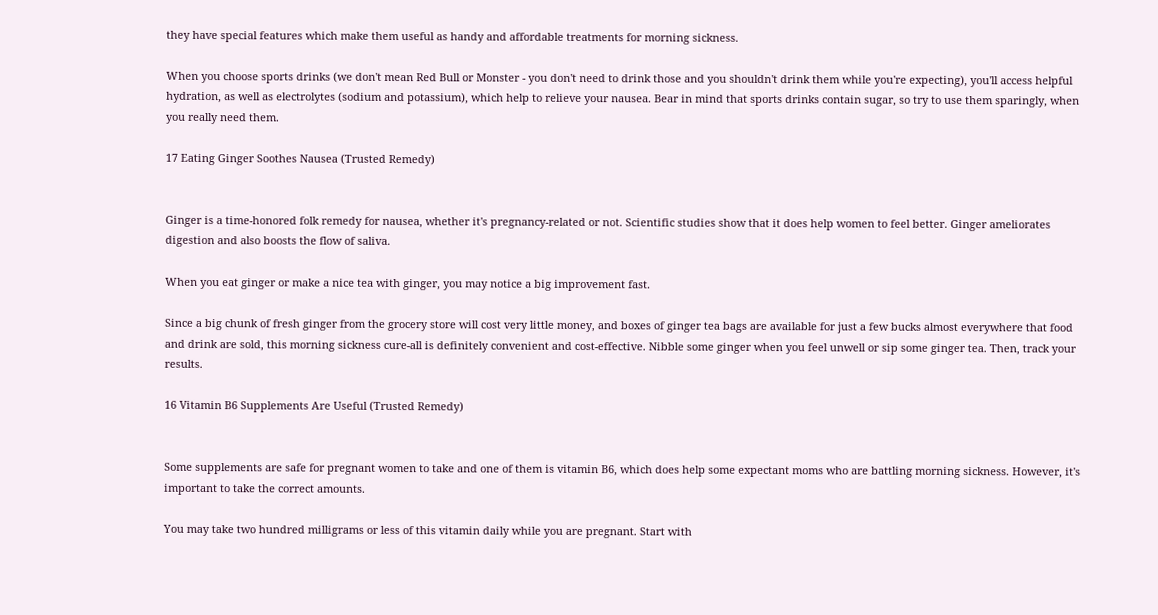they have special features which make them useful as handy and affordable treatments for morning sickness.

When you choose sports drinks (we don't mean Red Bull or Monster - you don't need to drink those and you shouldn't drink them while you're expecting), you'll access helpful hydration, as well as electrolytes (sodium and potassium), which help to relieve your nausea. Bear in mind that sports drinks contain sugar, so try to use them sparingly, when you really need them.

17 Eating Ginger Soothes Nausea (Trusted Remedy)


Ginger is a time-honored folk remedy for nausea, whether it's pregnancy-related or not. Scientific studies show that it does help women to feel better. Ginger ameliorates digestion and also boosts the flow of saliva.

When you eat ginger or make a nice tea with ginger, you may notice a big improvement fast.

Since a big chunk of fresh ginger from the grocery store will cost very little money, and boxes of ginger tea bags are available for just a few bucks almost everywhere that food and drink are sold, this morning sickness cure-all is definitely convenient and cost-effective. Nibble some ginger when you feel unwell or sip some ginger tea. Then, track your results.

16 Vitamin B6 Supplements Are Useful (Trusted Remedy)


Some supplements are safe for pregnant women to take and one of them is vitamin B6, which does help some expectant moms who are battling morning sickness. However, it's important to take the correct amounts.

You may take two hundred milligrams or less of this vitamin daily while you are pregnant. Start with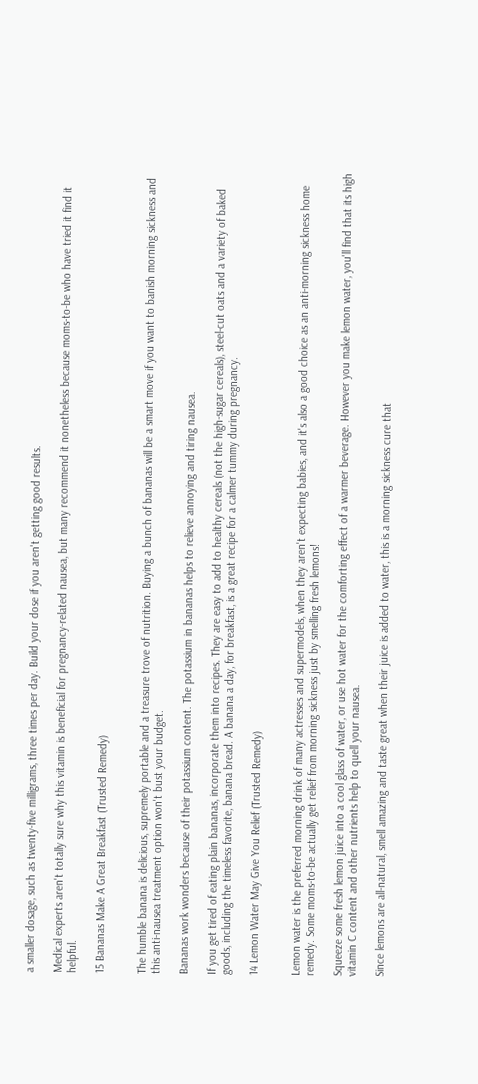a smaller dosage, such as twenty-five milligrams, three times per day. Build your dose if you aren't getting good results.

Medical experts aren't totally sure why this vitamin is beneficial for pregnancy-related nausea, but many recommend it nonetheless because moms-to-be who have tried it find it helpful.

15 Bananas Make A Great Breakfast (Trusted Remedy)


The humble banana is delicious, supremely portable and a treasure trove of nutrition. Buying a bunch of bananas will be a smart move if you want to banish morning sickness and this anti-nausea treatment option won't bust your budget.

Bananas work wonders because of their potassium content. The potassium in bananas helps to relieve annoying and tiring nausea.

If you get tired of eating plain bananas, incorporate them into recipes. They are easy to add to healthy cereals (not the high-sugar cereals), steel-cut oats and a variety of baked goods, including the timeless favorite, banana bread. A banana a day, for breakfast, is a great recipe for a calmer tummy during pregnancy.

14 Lemon Water May Give You Relief (Trusted Remedy)


Lemon water is the preferred morning drink of many actresses and supermodels, when they aren't expecting babies, and it's also a good choice as an anti-morning sickness home remedy. Some moms-to-be actually get relief from morning sickness just by smelling fresh lemons!

Squeeze some fresh lemon juice into a cool glass of water, or use hot water for the comforting effect of a warmer beverage. However you make lemon water, you'll find that its high vitamin C content and other nutrients help to quell your nausea.

Since lemons are all-natural, smell amazing and taste great when their juice is added to water, this is a morning sickness cure that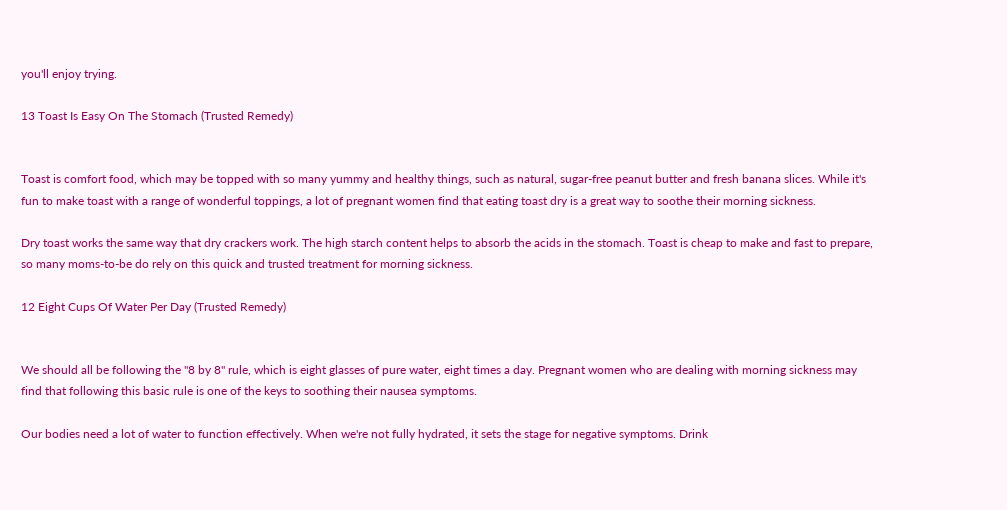you'll enjoy trying.

13 Toast Is Easy On The Stomach (Trusted Remedy)


Toast is comfort food, which may be topped with so many yummy and healthy things, such as natural, sugar-free peanut butter and fresh banana slices. While it's fun to make toast with a range of wonderful toppings, a lot of pregnant women find that eating toast dry is a great way to soothe their morning sickness.

Dry toast works the same way that dry crackers work. The high starch content helps to absorb the acids in the stomach. Toast is cheap to make and fast to prepare, so many moms-to-be do rely on this quick and trusted treatment for morning sickness.

12 Eight Cups Of Water Per Day (Trusted Remedy)


We should all be following the "8 by 8" rule, which is eight glasses of pure water, eight times a day. Pregnant women who are dealing with morning sickness may find that following this basic rule is one of the keys to soothing their nausea symptoms.

Our bodies need a lot of water to function effectively. When we're not fully hydrated, it sets the stage for negative symptoms. Drink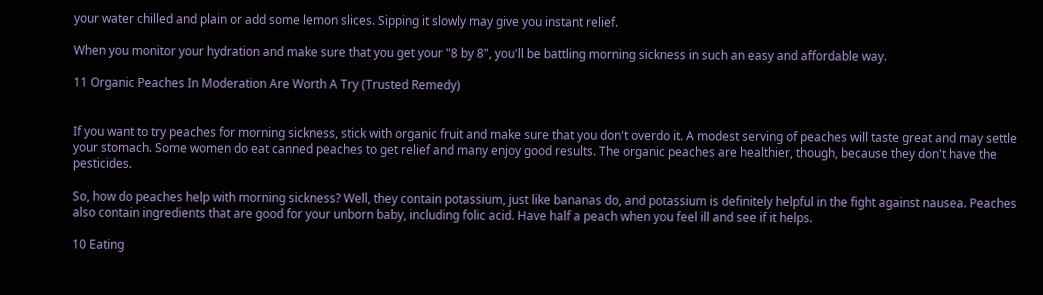your water chilled and plain or add some lemon slices. Sipping it slowly may give you instant relief.

When you monitor your hydration and make sure that you get your "8 by 8", you'll be battling morning sickness in such an easy and affordable way.

11 Organic Peaches In Moderation Are Worth A Try (Trusted Remedy)


If you want to try peaches for morning sickness, stick with organic fruit and make sure that you don't overdo it. A modest serving of peaches will taste great and may settle your stomach. Some women do eat canned peaches to get relief and many enjoy good results. The organic peaches are healthier, though, because they don't have the pesticides.

So, how do peaches help with morning sickness? Well, they contain potassium, just like bananas do, and potassium is definitely helpful in the fight against nausea. Peaches also contain ingredients that are good for your unborn baby, including folic acid. Have half a peach when you feel ill and see if it helps.

10 Eating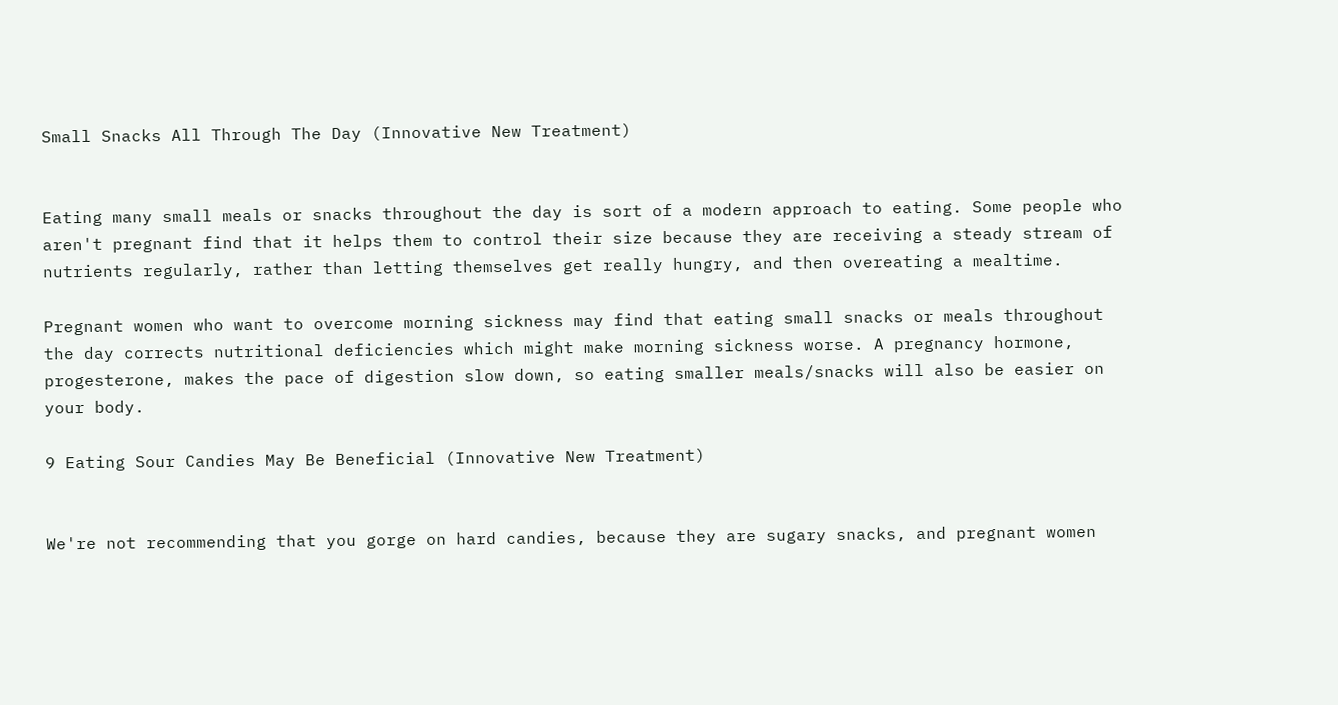Small Snacks All Through The Day (Innovative New Treatment)


Eating many small meals or snacks throughout the day is sort of a modern approach to eating. Some people who aren't pregnant find that it helps them to control their size because they are receiving a steady stream of nutrients regularly, rather than letting themselves get really hungry, and then overeating a mealtime.

Pregnant women who want to overcome morning sickness may find that eating small snacks or meals throughout the day corrects nutritional deficiencies which might make morning sickness worse. A pregnancy hormone, progesterone, makes the pace of digestion slow down, so eating smaller meals/snacks will also be easier on your body.

9 Eating Sour Candies May Be Beneficial (Innovative New Treatment)


We're not recommending that you gorge on hard candies, because they are sugary snacks, and pregnant women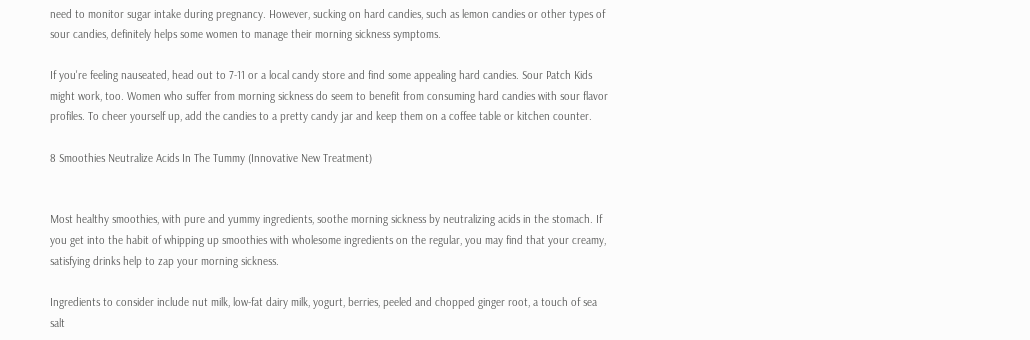need to monitor sugar intake during pregnancy. However, sucking on hard candies, such as lemon candies or other types of sour candies, definitely helps some women to manage their morning sickness symptoms.

If you're feeling nauseated, head out to 7-11 or a local candy store and find some appealing hard candies. Sour Patch Kids might work, too. Women who suffer from morning sickness do seem to benefit from consuming hard candies with sour flavor profiles. To cheer yourself up, add the candies to a pretty candy jar and keep them on a coffee table or kitchen counter.

8 Smoothies Neutralize Acids In The Tummy (Innovative New Treatment)


Most healthy smoothies, with pure and yummy ingredients, soothe morning sickness by neutralizing acids in the stomach. If you get into the habit of whipping up smoothies with wholesome ingredients on the regular, you may find that your creamy, satisfying drinks help to zap your morning sickness.

Ingredients to consider include nut milk, low-fat dairy milk, yogurt, berries, peeled and chopped ginger root, a touch of sea salt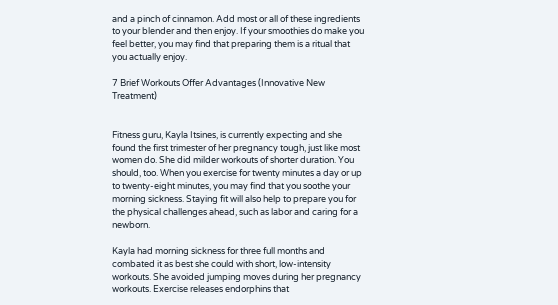and a pinch of cinnamon. Add most or all of these ingredients to your blender and then enjoy. If your smoothies do make you feel better, you may find that preparing them is a ritual that you actually enjoy.

7 Brief Workouts Offer Advantages (Innovative New Treatment)


Fitness guru, Kayla Itsines, is currently expecting and she found the first trimester of her pregnancy tough, just like most women do. She did milder workouts of shorter duration. You should, too. When you exercise for twenty minutes a day or up to twenty-eight minutes, you may find that you soothe your morning sickness. Staying fit will also help to prepare you for the physical challenges ahead, such as labor and caring for a newborn.

Kayla had morning sickness for three full months and combated it as best she could with short, low-intensity workouts. She avoided jumping moves during her pregnancy workouts. Exercise releases endorphins that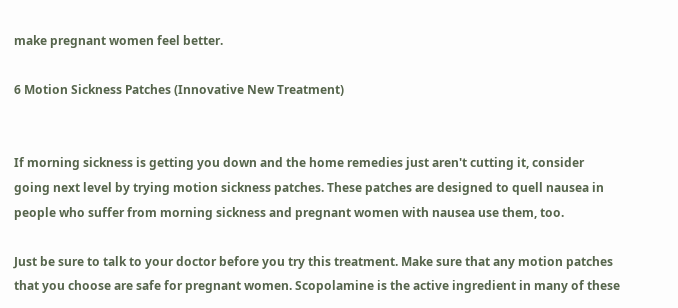make pregnant women feel better.

6 Motion Sickness Patches (Innovative New Treatment)


If morning sickness is getting you down and the home remedies just aren't cutting it, consider going next level by trying motion sickness patches. These patches are designed to quell nausea in people who suffer from morning sickness and pregnant women with nausea use them, too.

Just be sure to talk to your doctor before you try this treatment. Make sure that any motion patches that you choose are safe for pregnant women. Scopolamine is the active ingredient in many of these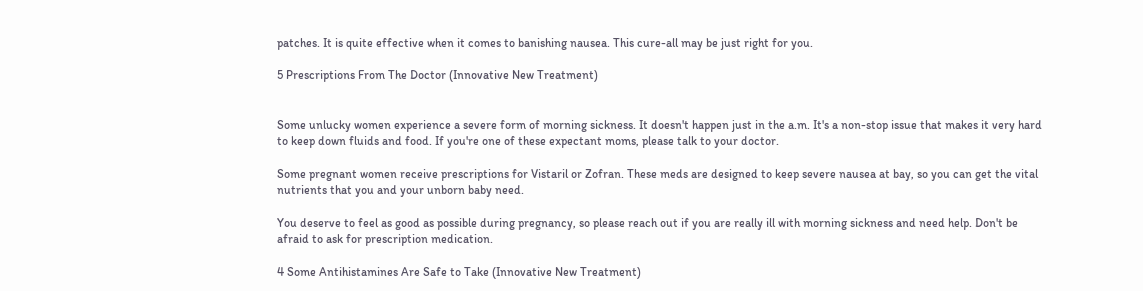patches. It is quite effective when it comes to banishing nausea. This cure-all may be just right for you.

5 Prescriptions From The Doctor (Innovative New Treatment)


Some unlucky women experience a severe form of morning sickness. It doesn't happen just in the a.m. It's a non-stop issue that makes it very hard to keep down fluids and food. If you're one of these expectant moms, please talk to your doctor.

Some pregnant women receive prescriptions for Vistaril or Zofran. These meds are designed to keep severe nausea at bay, so you can get the vital nutrients that you and your unborn baby need.

You deserve to feel as good as possible during pregnancy, so please reach out if you are really ill with morning sickness and need help. Don't be afraid to ask for prescription medication.

4 Some Antihistamines Are Safe to Take (Innovative New Treatment)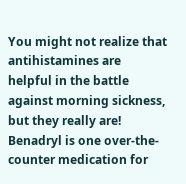You might not realize that antihistamines are helpful in the battle against morning sickness, but they really are! Benadryl is one over-the-counter medication for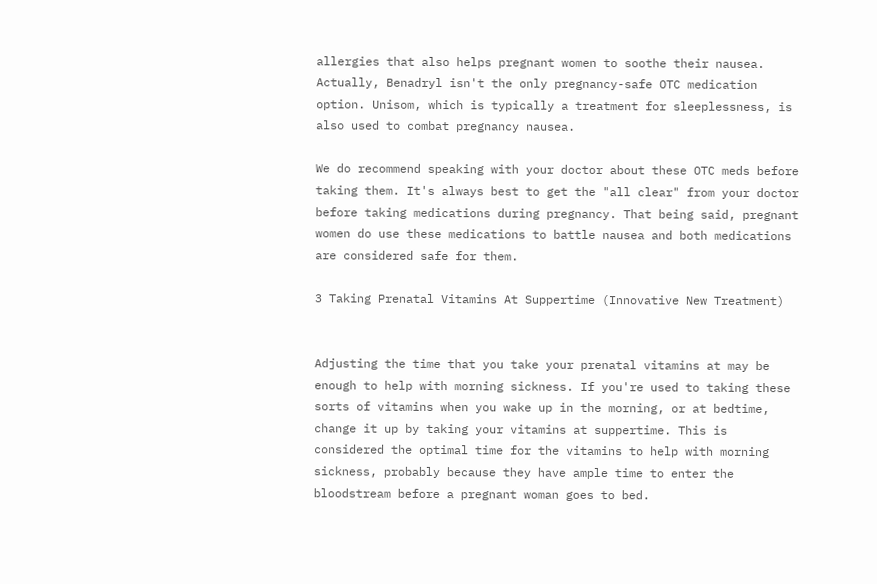allergies that also helps pregnant women to soothe their nausea. Actually, Benadryl isn't the only pregnancy-safe OTC medication option. Unisom, which is typically a treatment for sleeplessness, is also used to combat pregnancy nausea.

We do recommend speaking with your doctor about these OTC meds before taking them. It's always best to get the "all clear" from your doctor before taking medications during pregnancy. That being said, pregnant women do use these medications to battle nausea and both medications are considered safe for them.

3 Taking Prenatal Vitamins At Suppertime (Innovative New Treatment)


Adjusting the time that you take your prenatal vitamins at may be enough to help with morning sickness. If you're used to taking these sorts of vitamins when you wake up in the morning, or at bedtime, change it up by taking your vitamins at suppertime. This is considered the optimal time for the vitamins to help with morning sickness, probably because they have ample time to enter the bloodstream before a pregnant woman goes to bed.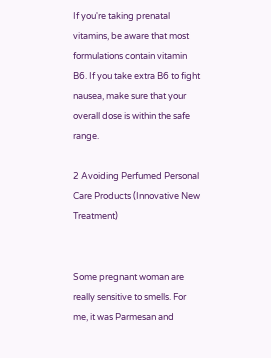If you're taking prenatal vitamins, be aware that most formulations contain vitamin B6. If you take extra B6 to fight nausea, make sure that your overall dose is within the safe range.

2 Avoiding Perfumed Personal Care Products (Innovative New Treatment)


Some pregnant woman are really sensitive to smells. For me, it was Parmesan and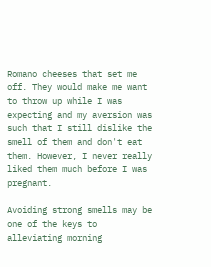Romano cheeses that set me off. They would make me want to throw up while I was expecting and my aversion was such that I still dislike the smell of them and don't eat them. However, I never really liked them much before I was pregnant.

Avoiding strong smells may be one of the keys to alleviating morning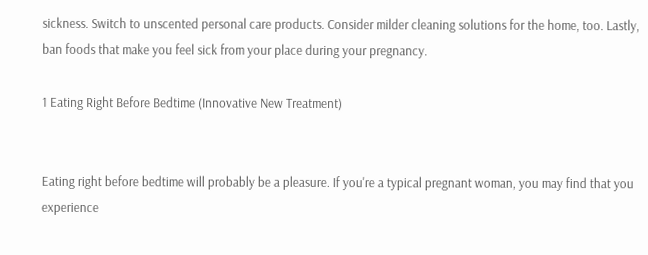sickness. Switch to unscented personal care products. Consider milder cleaning solutions for the home, too. Lastly, ban foods that make you feel sick from your place during your pregnancy.

1 Eating Right Before Bedtime (Innovative New Treatment)


Eating right before bedtime will probably be a pleasure. If you're a typical pregnant woman, you may find that you experience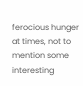ferocious hunger at times, not to mention some interesting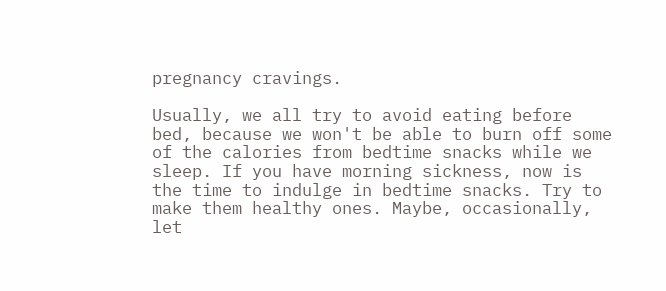pregnancy cravings.

Usually, we all try to avoid eating before bed, because we won't be able to burn off some of the calories from bedtime snacks while we sleep. If you have morning sickness, now is the time to indulge in bedtime snacks. Try to make them healthy ones. Maybe, occasionally, let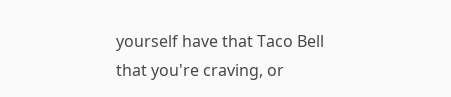yourself have that Taco Bell that you're craving, or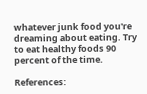whatever junk food you're dreaming about eating. Try to eat healthy foods 90 percent of the time.

References: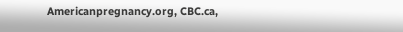Americanpregnancy.org, CBC.ca,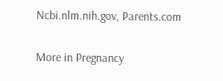Ncbi.nlm.nih.gov, Parents.com

More in Pregnancy